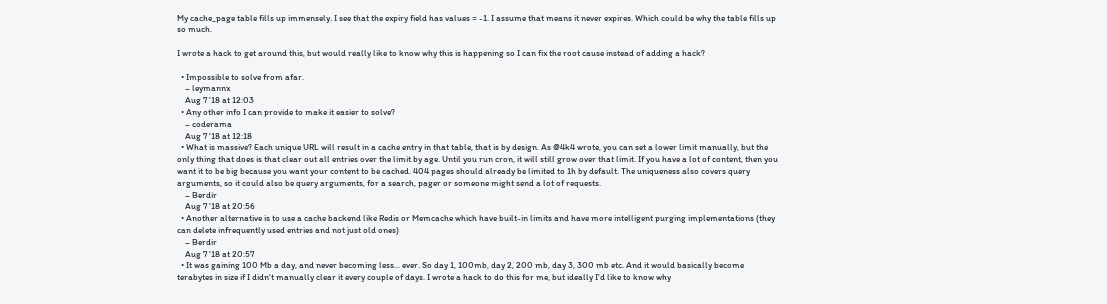My cache_page table fills up immensely. I see that the expiry field has values = -1. I assume that means it never expires. Which could be why the table fills up so much.

I wrote a hack to get around this, but would really like to know why this is happening so I can fix the root cause instead of adding a hack?

  • Impossible to solve from afar.
    – leymannx
    Aug 7 '18 at 12:03
  • Any other info I can provide to make it easier to solve?
    – coderama
    Aug 7 '18 at 12:18
  • What is massive? Each unique URL will result in a cache entry in that table, that is by design. As @4k4 wrote, you can set a lower limit manually, but the only thing that does is that clear out all entries over the limit by age. Until you run cron, it will still grow over that limit. If you have a lot of content, then you want it to be big because you want your content to be cached. 404 pages should already be limited to 1h by default. The uniqueness also covers query arguments, so it could also be query arguments, for a search, pager or someone might send a lot of requests.
    – Berdir
    Aug 7 '18 at 20:56
  • Another alternative is to use a cache backend like Redis or Memcache which have built-in limits and have more intelligent purging implementations (they can delete infrequently used entries and not just old ones)
    – Berdir
    Aug 7 '18 at 20:57
  • It was gaining 100 Mb a day, and never becoming less... ever. So day 1, 100mb, day 2, 200 mb, day 3, 300 mb etc. And it would basically become terabytes in size if I didn't manually clear it every couple of days. I wrote a hack to do this for me, but ideally I'd like to know why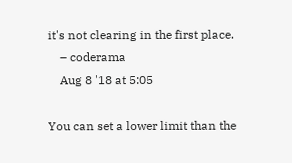it's not clearing in the first place.
    – coderama
    Aug 8 '18 at 5:05

You can set a lower limit than the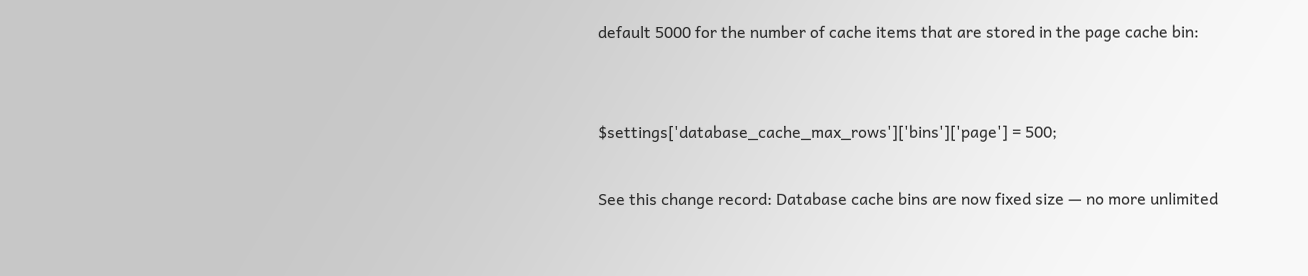default 5000 for the number of cache items that are stored in the page cache bin:


$settings['database_cache_max_rows']['bins']['page'] = 500;

See this change record: Database cache bins are now fixed size — no more unlimited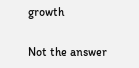growth

Not the answer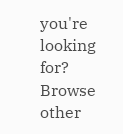you're looking for? Browse other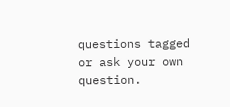questions tagged or ask your own question.